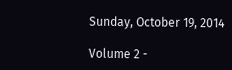Sunday, October 19, 2014

Volume 2 -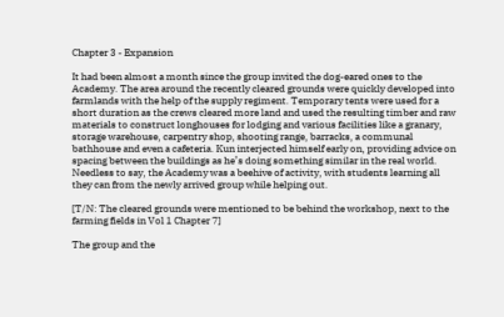Chapter 3 - Expansion

It had been almost a month since the group invited the dog-eared ones to the Academy. The area around the recently cleared grounds were quickly developed into farmlands with the help of the supply regiment. Temporary tents were used for a short duration as the crews cleared more land and used the resulting timber and raw materials to construct longhouses for lodging and various facilities like a granary, storage warehouse, carpentry shop, shooting range, barracks, a communal bathhouse and even a cafeteria. Kun interjected himself early on, providing advice on spacing between the buildings as he’s doing something similar in the real world. Needless to say, the Academy was a beehive of activity, with students learning all they can from the newly arrived group while helping out.

[T/N: The cleared grounds were mentioned to be behind the workshop, next to the farming fields in Vol 1 Chapter 7]

The group and the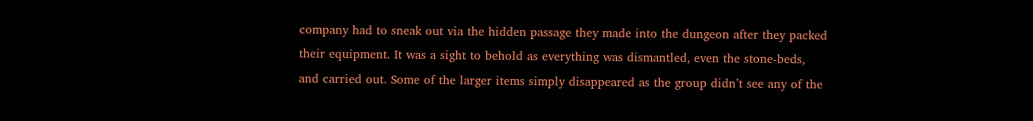company had to sneak out via the hidden passage they made into the dungeon after they packed their equipment. It was a sight to behold as everything was dismantled, even the stone-beds, and carried out. Some of the larger items simply disappeared as the group didn’t see any of the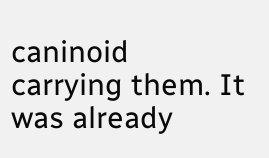caninoid carrying them. It was already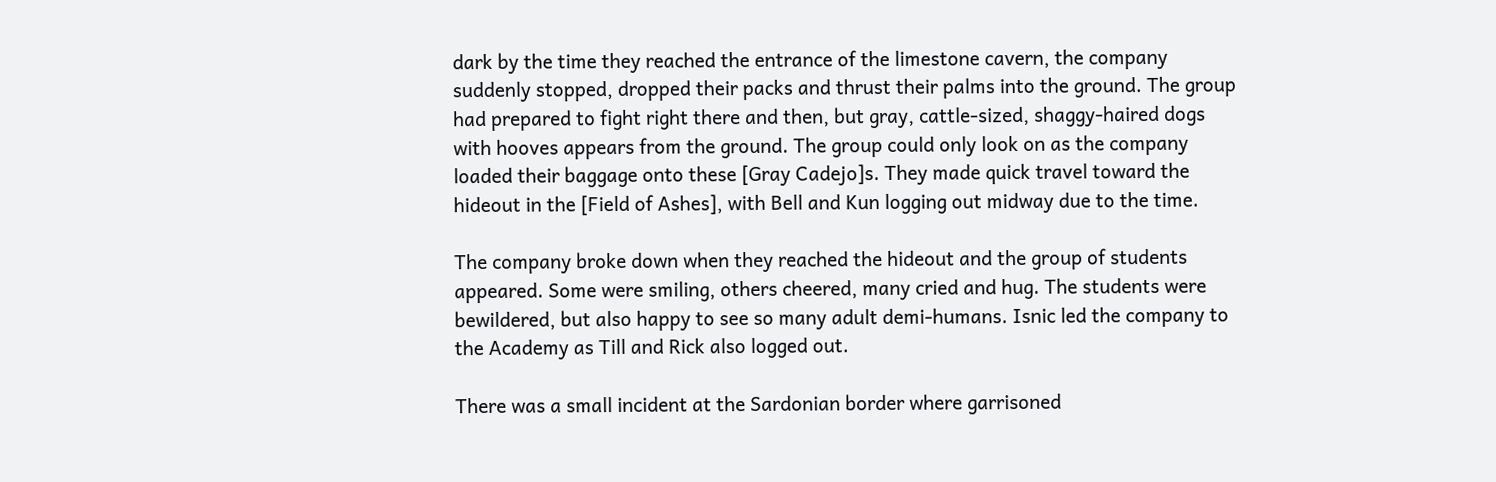dark by the time they reached the entrance of the limestone cavern, the company suddenly stopped, dropped their packs and thrust their palms into the ground. The group had prepared to fight right there and then, but gray, cattle-sized, shaggy-haired dogs with hooves appears from the ground. The group could only look on as the company loaded their baggage onto these [Gray Cadejo]s. They made quick travel toward the hideout in the [Field of Ashes], with Bell and Kun logging out midway due to the time.

The company broke down when they reached the hideout and the group of students appeared. Some were smiling, others cheered, many cried and hug. The students were bewildered, but also happy to see so many adult demi-humans. Isnic led the company to the Academy as Till and Rick also logged out.

There was a small incident at the Sardonian border where garrisoned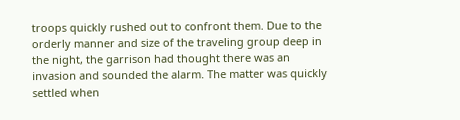troops quickly rushed out to confront them. Due to the orderly manner and size of the traveling group deep in the night, the garrison had thought there was an invasion and sounded the alarm. The matter was quickly settled when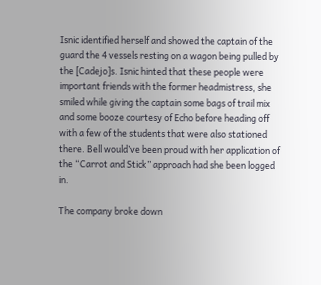Isnic identified herself and showed the captain of the guard the 4 vessels resting on a wagon being pulled by the [Cadejo]s. Isnic hinted that these people were important friends with the former headmistress, she smiled while giving the captain some bags of trail mix and some booze courtesy of Echo before heading off with a few of the students that were also stationed there. Bell would’ve been proud with her application of the “Carrot and Stick” approach had she been logged in.

The company broke down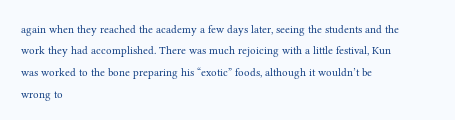again when they reached the academy a few days later, seeing the students and the work they had accomplished. There was much rejoicing with a little festival, Kun was worked to the bone preparing his “exotic” foods, although it wouldn’t be wrong to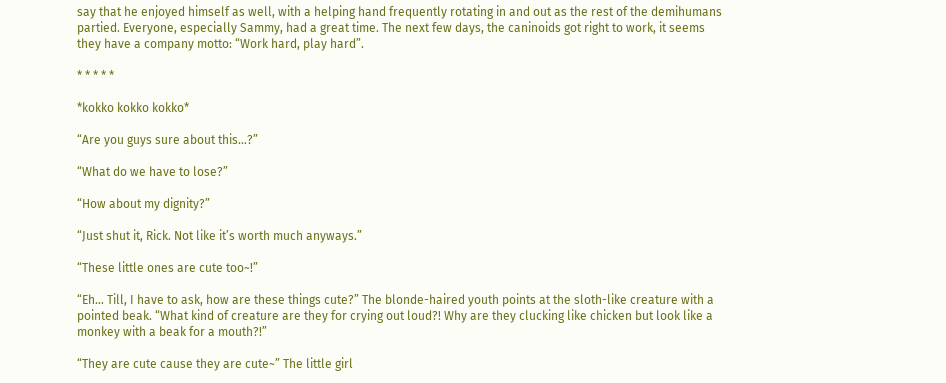say that he enjoyed himself as well, with a helping hand frequently rotating in and out as the rest of the demihumans partied. Everyone, especially Sammy, had a great time. The next few days, the caninoids got right to work, it seems they have a company motto: “Work hard, play hard”.

* * * * *

*kokko kokko kokko*

“Are you guys sure about this…?”

“What do we have to lose?”

“How about my dignity?”

“Just shut it, Rick. Not like it’s worth much anyways.”

“These little ones are cute too~!”

“Eh… Till, I have to ask, how are these things cute?” The blonde-haired youth points at the sloth-like creature with a pointed beak. “What kind of creature are they for crying out loud?! Why are they clucking like chicken but look like a monkey with a beak for a mouth?!”

“They are cute cause they are cute~” The little girl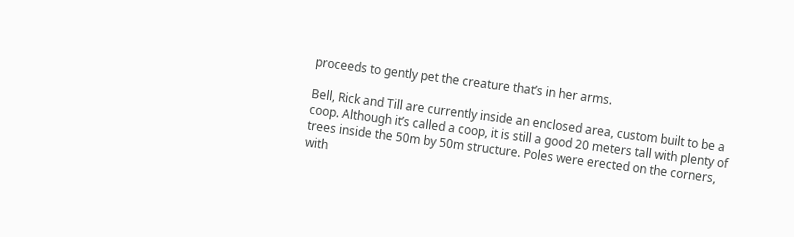proceeds to gently pet the creature that’s in her arms.

Bell, Rick and Till are currently inside an enclosed area, custom built to be a coop. Although it’s called a coop, it is still a good 20 meters tall with plenty of trees inside the 50m by 50m structure. Poles were erected on the corners, with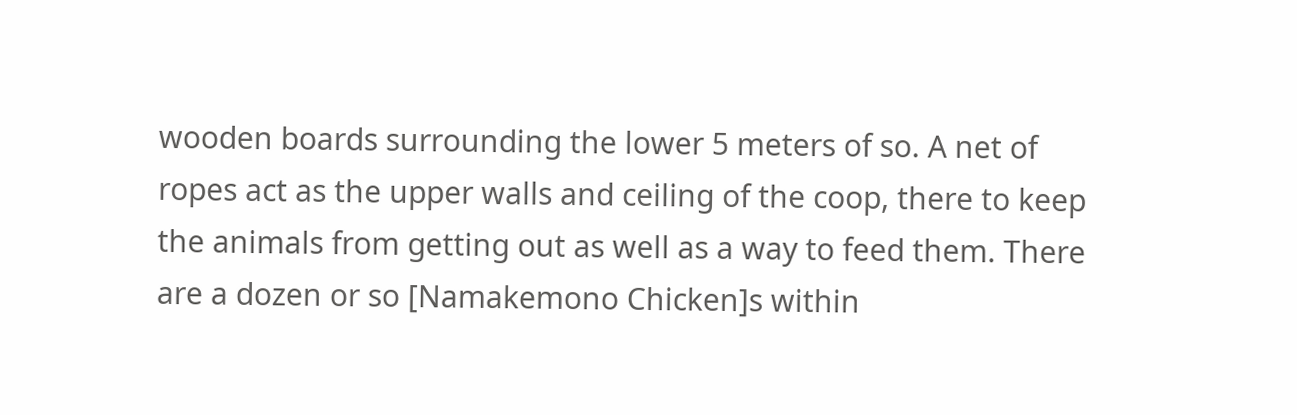wooden boards surrounding the lower 5 meters of so. A net of ropes act as the upper walls and ceiling of the coop, there to keep the animals from getting out as well as a way to feed them. There are a dozen or so [Namakemono Chicken]s within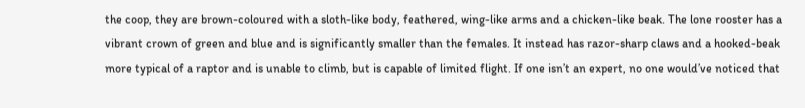the coop, they are brown-coloured with a sloth-like body, feathered, wing-like arms and a chicken-like beak. The lone rooster has a vibrant crown of green and blue and is significantly smaller than the females. It instead has razor-sharp claws and a hooked-beak more typical of a raptor and is unable to climb, but is capable of limited flight. If one isn’t an expert, no one would’ve noticed that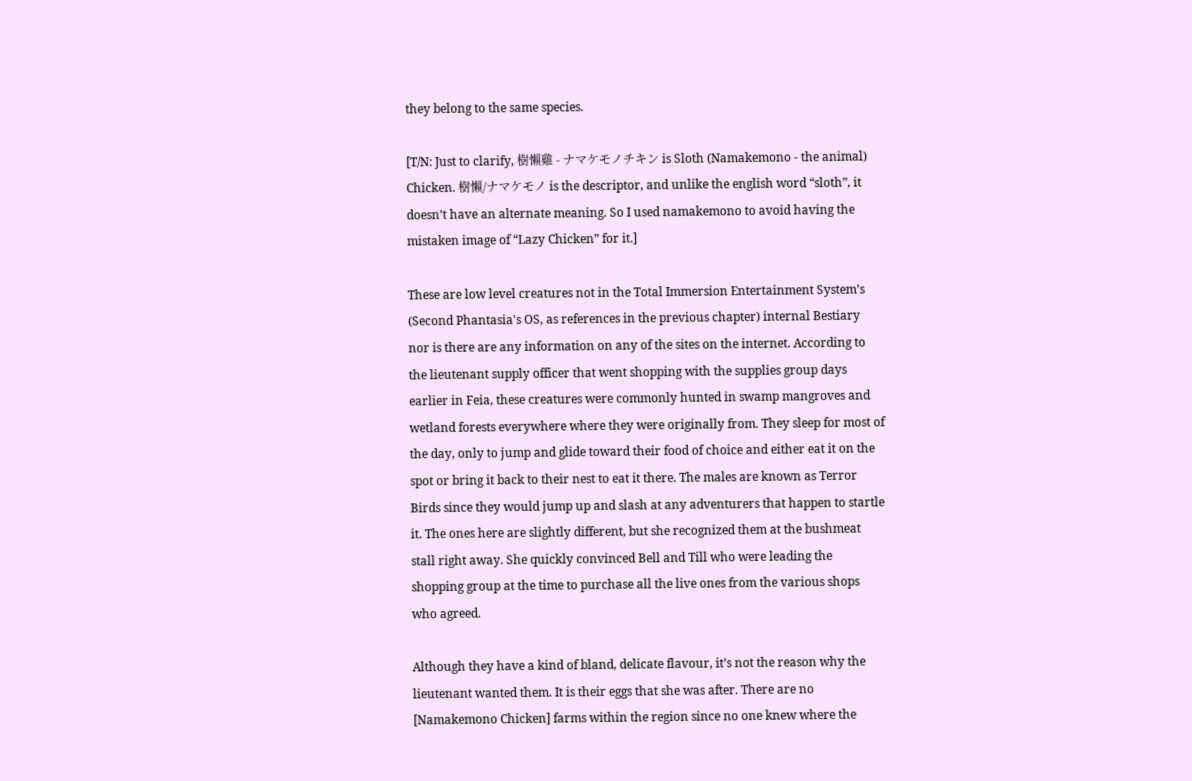they belong to the same species.

[T/N: Just to clarify, 樹懶雞 - ナマケモノチキン is Sloth (Namakemono - the animal) Chicken. 樹懶/ナマケモノ is the descriptor, and unlike the english word “sloth”, it doesn’t have an alternate meaning. So I used namakemono to avoid having the mistaken image of “Lazy Chicken” for it.]

These are low level creatures not in the Total Immersion Entertainment System’s (Second Phantasia's OS, as references in the previous chapter) internal Bestiary nor is there are any information on any of the sites on the internet. According to the lieutenant supply officer that went shopping with the supplies group days earlier in Feia, these creatures were commonly hunted in swamp mangroves and wetland forests everywhere where they were originally from. They sleep for most of the day, only to jump and glide toward their food of choice and either eat it on the spot or bring it back to their nest to eat it there. The males are known as Terror Birds since they would jump up and slash at any adventurers that happen to startle it. The ones here are slightly different, but she recognized them at the bushmeat stall right away. She quickly convinced Bell and Till who were leading the shopping group at the time to purchase all the live ones from the various shops who agreed.

Although they have a kind of bland, delicate flavour, it’s not the reason why the lieutenant wanted them. It is their eggs that she was after. There are no [Namakemono Chicken] farms within the region since no one knew where the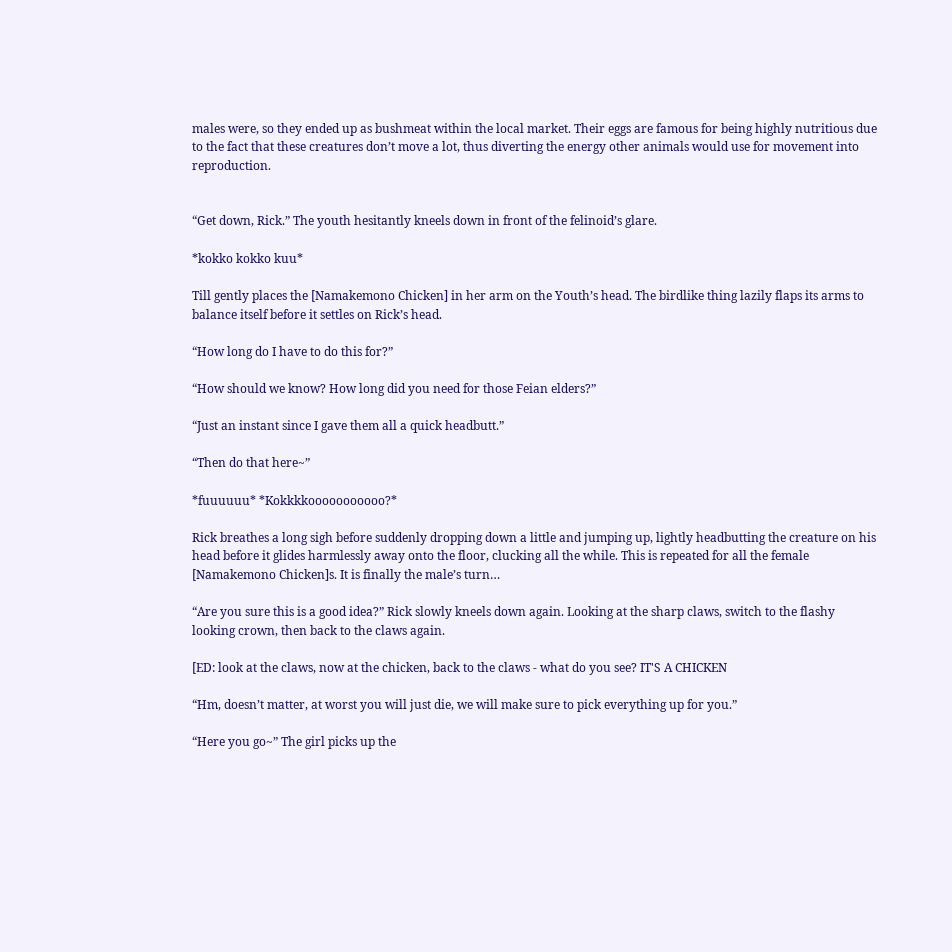males were, so they ended up as bushmeat within the local market. Their eggs are famous for being highly nutritious due to the fact that these creatures don’t move a lot, thus diverting the energy other animals would use for movement into reproduction.


“Get down, Rick.” The youth hesitantly kneels down in front of the felinoid’s glare.

*kokko kokko kuu*

Till gently places the [Namakemono Chicken] in her arm on the Youth’s head. The birdlike thing lazily flaps its arms to balance itself before it settles on Rick’s head.

“How long do I have to do this for?”

“How should we know? How long did you need for those Feian elders?”

“Just an instant since I gave them all a quick headbutt.”

“Then do that here~”

*fuuuuuu* *Kokkkkooooooooooo?*

Rick breathes a long sigh before suddenly dropping down a little and jumping up, lightly headbutting the creature on his head before it glides harmlessly away onto the floor, clucking all the while. This is repeated for all the female [Namakemono Chicken]s. It is finally the male’s turn…

“Are you sure this is a good idea?” Rick slowly kneels down again. Looking at the sharp claws, switch to the flashy looking crown, then back to the claws again.

[ED: look at the claws, now at the chicken, back to the claws - what do you see? IT'S A CHICKEN

“Hm, doesn’t matter, at worst you will just die, we will make sure to pick everything up for you.”

“Here you go~” The girl picks up the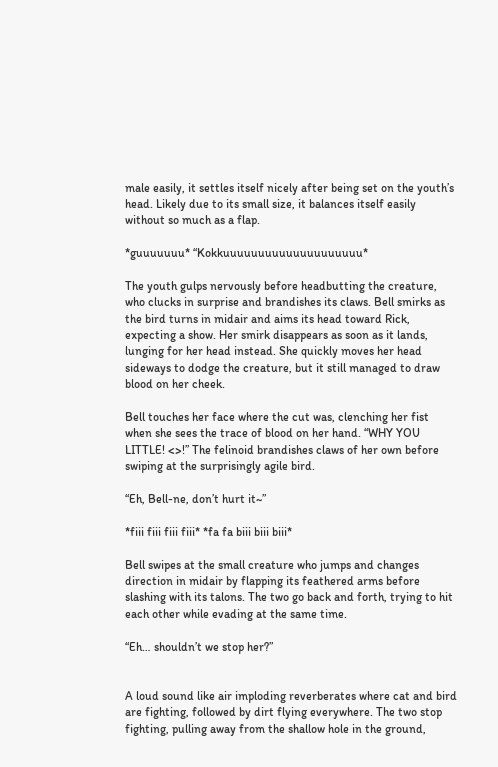male easily, it settles itself nicely after being set on the youth’s head. Likely due to its small size, it balances itself easily without so much as a flap.

*guuuuuuu* “Kokkuuuuuuuuuuuuuuuuuuuu*

The youth gulps nervously before headbutting the creature, who clucks in surprise and brandishes its claws. Bell smirks as the bird turns in midair and aims its head toward Rick, expecting a show. Her smirk disappears as soon as it lands, lunging for her head instead. She quickly moves her head sideways to dodge the creature, but it still managed to draw blood on her cheek.

Bell touches her face where the cut was, clenching her fist when she sees the trace of blood on her hand. “WHY YOU LITTLE! <>!” The felinoid brandishes claws of her own before swiping at the surprisingly agile bird.

“Eh, Bell-ne, don’t hurt it~”

*fiii fiii fiii fiii* *fa fa biii biii biii*

Bell swipes at the small creature who jumps and changes direction in midair by flapping its feathered arms before slashing with its talons. The two go back and forth, trying to hit each other while evading at the same time.

“Eh… shouldn’t we stop her?”


A loud sound like air imploding reverberates where cat and bird are fighting, followed by dirt flying everywhere. The two stop fighting, pulling away from the shallow hole in the ground,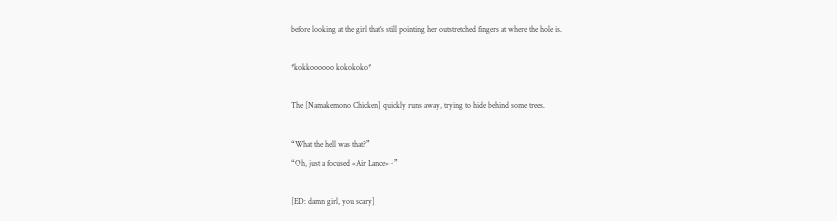before looking at the girl that’s still pointing her outstretched fingers at where the hole is.

*kokkoooooo kokokoko*

The [Namakemono Chicken] quickly runs away, trying to hide behind some trees.

“What the hell was that?”
“Oh, just a focused «Air Lance»~”

[ED: damn girl, you scary]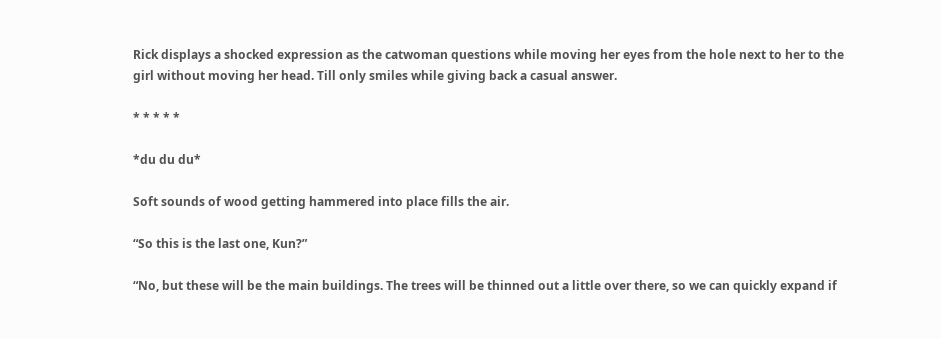Rick displays a shocked expression as the catwoman questions while moving her eyes from the hole next to her to the girl without moving her head. Till only smiles while giving back a casual answer.

* * * * *

*du du du*

Soft sounds of wood getting hammered into place fills the air.

“So this is the last one, Kun?”

“No, but these will be the main buildings. The trees will be thinned out a little over there, so we can quickly expand if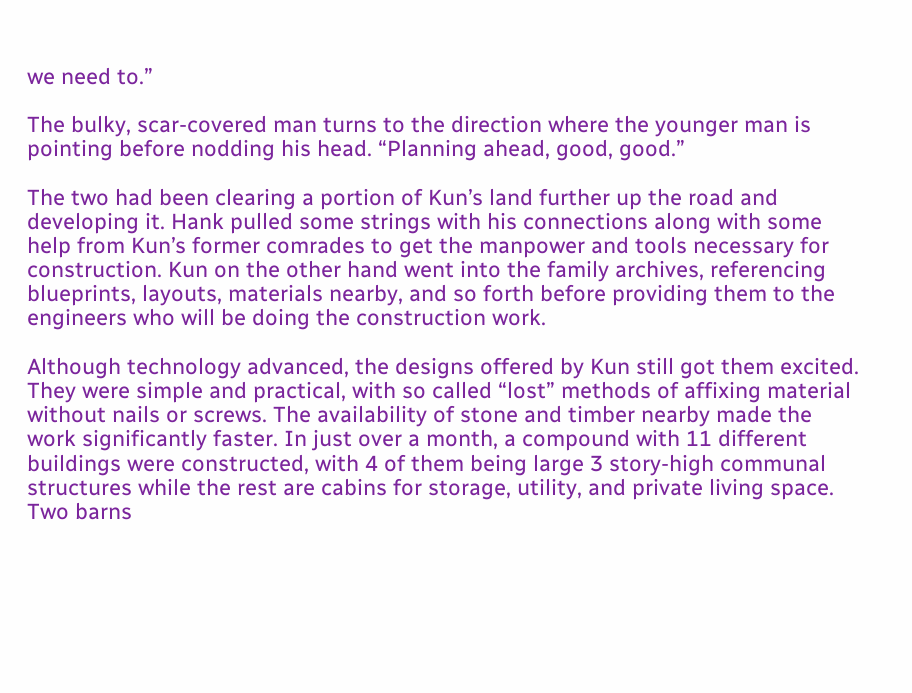we need to.”

The bulky, scar-covered man turns to the direction where the younger man is pointing before nodding his head. “Planning ahead, good, good.”

The two had been clearing a portion of Kun’s land further up the road and developing it. Hank pulled some strings with his connections along with some help from Kun’s former comrades to get the manpower and tools necessary for construction. Kun on the other hand went into the family archives, referencing blueprints, layouts, materials nearby, and so forth before providing them to the engineers who will be doing the construction work.

Although technology advanced, the designs offered by Kun still got them excited. They were simple and practical, with so called “lost” methods of affixing material without nails or screws. The availability of stone and timber nearby made the work significantly faster. In just over a month, a compound with 11 different buildings were constructed, with 4 of them being large 3 story-high communal structures while the rest are cabins for storage, utility, and private living space. Two barns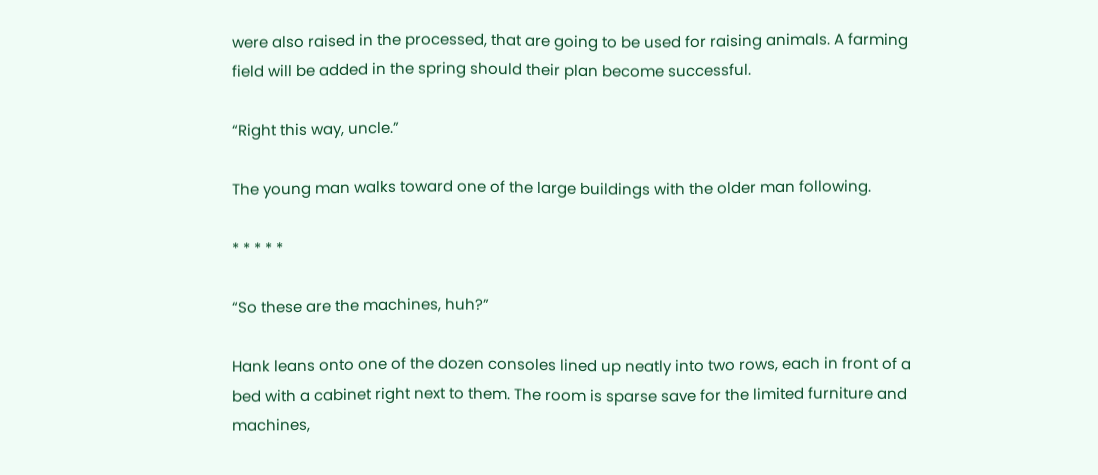were also raised in the processed, that are going to be used for raising animals. A farming field will be added in the spring should their plan become successful.

“Right this way, uncle.”

The young man walks toward one of the large buildings with the older man following.

* * * * *

“So these are the machines, huh?”

Hank leans onto one of the dozen consoles lined up neatly into two rows, each in front of a bed with a cabinet right next to them. The room is sparse save for the limited furniture and machines,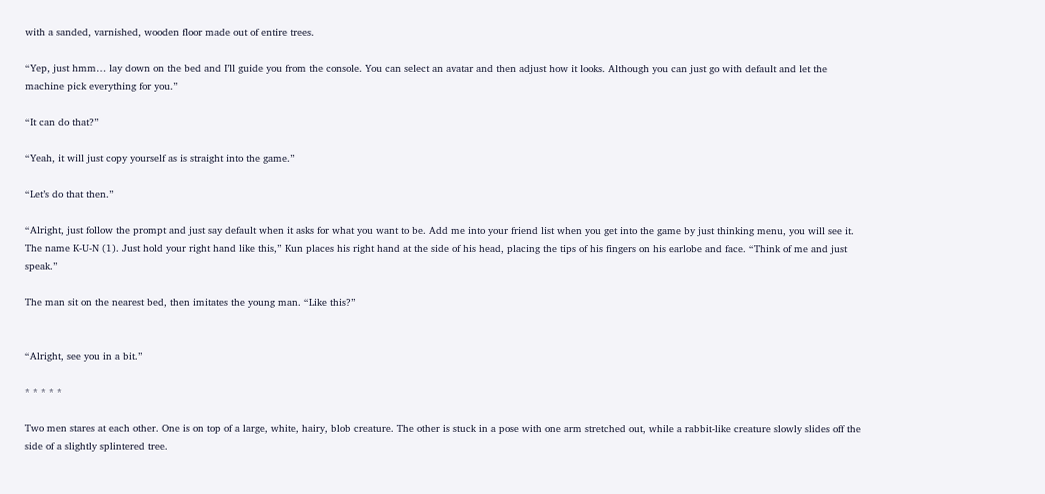with a sanded, varnished, wooden floor made out of entire trees.

“Yep, just hmm… lay down on the bed and I’ll guide you from the console. You can select an avatar and then adjust how it looks. Although you can just go with default and let the machine pick everything for you.”

“It can do that?”

“Yeah, it will just copy yourself as is straight into the game.”

“Let’s do that then.”

“Alright, just follow the prompt and just say default when it asks for what you want to be. Add me into your friend list when you get into the game by just thinking menu, you will see it. The name K-U-N (1). Just hold your right hand like this,” Kun places his right hand at the side of his head, placing the tips of his fingers on his earlobe and face. “Think of me and just speak.”

The man sit on the nearest bed, then imitates the young man. “Like this?”


“Alright, see you in a bit.”

* * * * *

Two men stares at each other. One is on top of a large, white, hairy, blob creature. The other is stuck in a pose with one arm stretched out, while a rabbit-like creature slowly slides off the side of a slightly splintered tree.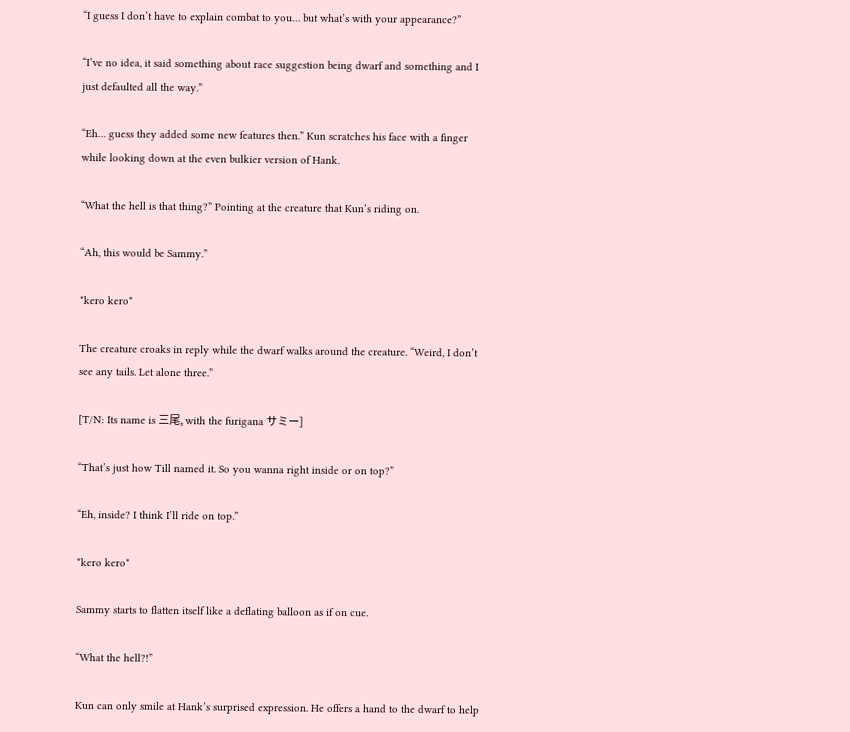“I guess I don’t have to explain combat to you… but what’s with your appearance?”

“I’ve no idea, it said something about race suggestion being dwarf and something and I just defaulted all the way.”

“Eh… guess they added some new features then.” Kun scratches his face with a finger while looking down at the even bulkier version of Hank.

“What the hell is that thing?” Pointing at the creature that Kun’s riding on.

“Ah, this would be Sammy.”

*kero kero*

The creature croaks in reply while the dwarf walks around the creature. “Weird, I don’t see any tails. Let alone three.”

[T/N: Its name is 三尾, with the furigana サミー]

“That’s just how Till named it. So you wanna right inside or on top?”

“Eh, inside? I think I’ll ride on top.”

*kero kero*

Sammy starts to flatten itself like a deflating balloon as if on cue.

“What the hell?!”

Kun can only smile at Hank’s surprised expression. He offers a hand to the dwarf to help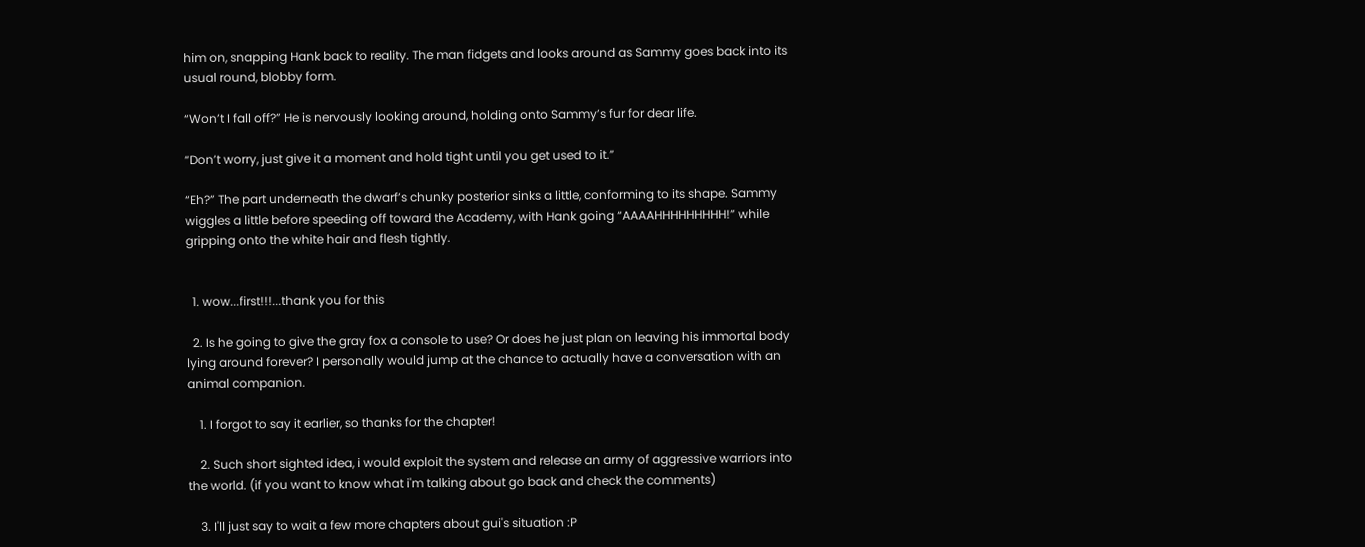him on, snapping Hank back to reality. The man fidgets and looks around as Sammy goes back into its usual round, blobby form.

“Won’t I fall off?” He is nervously looking around, holding onto Sammy’s fur for dear life.

“Don’t worry, just give it a moment and hold tight until you get used to it.”

“Eh?” The part underneath the dwarf’s chunky posterior sinks a little, conforming to its shape. Sammy wiggles a little before speeding off toward the Academy, with Hank going “AAAAHHHHHHHHH!” while gripping onto the white hair and flesh tightly.


  1. wow...first!!!...thank you for this

  2. Is he going to give the gray fox a console to use? Or does he just plan on leaving his immortal body lying around forever? I personally would jump at the chance to actually have a conversation with an animal companion.

    1. I forgot to say it earlier, so thanks for the chapter!

    2. Such short sighted idea, i would exploit the system and release an army of aggressive warriors into the world. (if you want to know what i'm talking about go back and check the comments)

    3. I'll just say to wait a few more chapters about gui's situation :P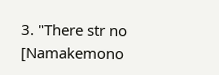3. "There str no [Namakemono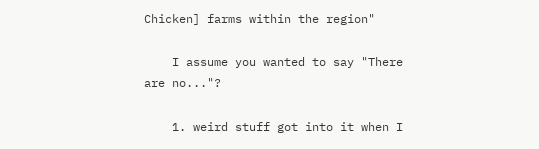Chicken] farms within the region"

    I assume you wanted to say "There are no..."?

    1. weird stuff got into it when I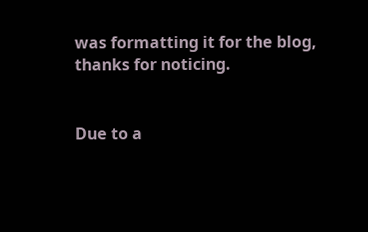was formatting it for the blog, thanks for noticing.


Due to a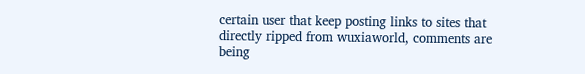certain user that keep posting links to sites that directly ripped from wuxiaworld, comments are being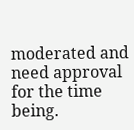moderated and need approval for the time being.